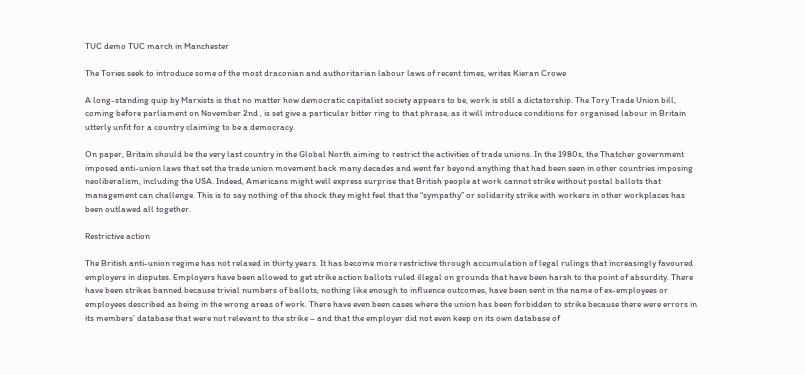TUC demo TUC march in Manchester

The Tories seek to introduce some of the most draconian and authoritarian labour laws of recent times, writes Kieran Crowe

A long-standing quip by Marxists is that no matter how democratic capitalist society appears to be, work is still a dictatorship. The Tory Trade Union bill, coming before parliament on November 2nd , is set give a particular bitter ring to that phrase, as it will introduce conditions for organised labour in Britain utterly unfit for a country claiming to be a democracy.

On paper, Britain should be the very last country in the Global North aiming to restrict the activities of trade unions. In the 1980s, the Thatcher government imposed anti-union laws that set the trade union movement back many decades and went far beyond anything that had been seen in other countries imposing neoliberalism, including the USA. Indeed, Americans might well express surprise that British people at work cannot strike without postal ballots that management can challenge. This is to say nothing of the shock they might feel that the “sympathy” or solidarity strike with workers in other workplaces has been outlawed all together.

Restrictive action

The British anti-union regime has not relaxed in thirty years. It has become more restrictive through accumulation of legal rulings that increasingly favoured employers in disputes. Employers have been allowed to get strike action ballots ruled illegal on grounds that have been harsh to the point of absurdity. There have been strikes banned because trivial numbers of ballots, nothing like enough to influence outcomes, have been sent in the name of ex-employees or employees described as being in the wrong areas of work. There have even been cases where the union has been forbidden to strike because there were errors in its members’ database that were not relevant to the strike – and that the employer did not even keep on its own database of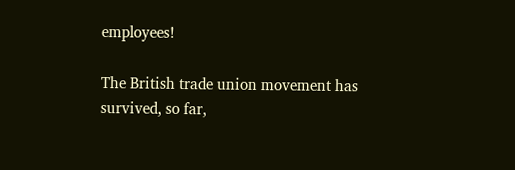employees!

The British trade union movement has survived, so far,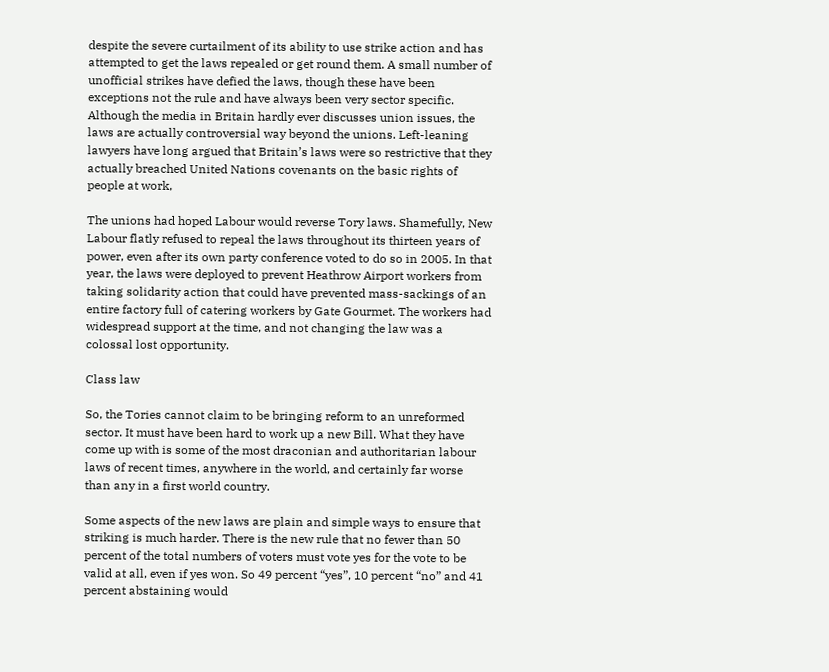despite the severe curtailment of its ability to use strike action and has attempted to get the laws repealed or get round them. A small number of unofficial strikes have defied the laws, though these have been exceptions not the rule and have always been very sector specific. Although the media in Britain hardly ever discusses union issues, the laws are actually controversial way beyond the unions. Left-leaning lawyers have long argued that Britain’s laws were so restrictive that they actually breached United Nations covenants on the basic rights of people at work,

The unions had hoped Labour would reverse Tory laws. Shamefully, New Labour flatly refused to repeal the laws throughout its thirteen years of power, even after its own party conference voted to do so in 2005. In that year, the laws were deployed to prevent Heathrow Airport workers from taking solidarity action that could have prevented mass-sackings of an entire factory full of catering workers by Gate Gourmet. The workers had widespread support at the time, and not changing the law was a colossal lost opportunity.

Class law

So, the Tories cannot claim to be bringing reform to an unreformed sector. It must have been hard to work up a new Bill. What they have come up with is some of the most draconian and authoritarian labour laws of recent times, anywhere in the world, and certainly far worse than any in a first world country.

Some aspects of the new laws are plain and simple ways to ensure that striking is much harder. There is the new rule that no fewer than 50 percent of the total numbers of voters must vote yes for the vote to be valid at all, even if yes won. So 49 percent “yes”, 10 percent “no” and 41 percent abstaining would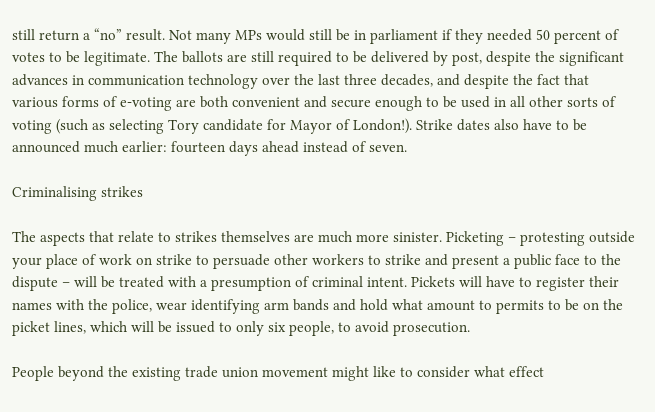still return a “no” result. Not many MPs would still be in parliament if they needed 50 percent of votes to be legitimate. The ballots are still required to be delivered by post, despite the significant advances in communication technology over the last three decades, and despite the fact that various forms of e-voting are both convenient and secure enough to be used in all other sorts of voting (such as selecting Tory candidate for Mayor of London!). Strike dates also have to be announced much earlier: fourteen days ahead instead of seven.

Criminalising strikes

The aspects that relate to strikes themselves are much more sinister. Picketing – protesting outside your place of work on strike to persuade other workers to strike and present a public face to the dispute – will be treated with a presumption of criminal intent. Pickets will have to register their names with the police, wear identifying arm bands and hold what amount to permits to be on the picket lines, which will be issued to only six people, to avoid prosecution.

People beyond the existing trade union movement might like to consider what effect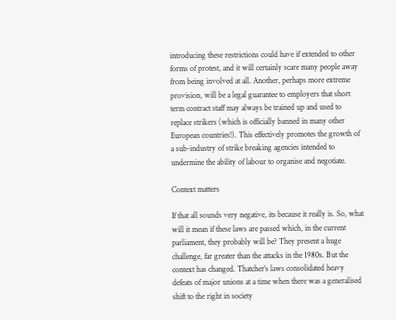introducing these restrictions could have if extended to other forms of protest, and it will certainly scare many people away from being involved at all. Another, perhaps more extreme provision, will be a legal guarantee to employers that short term contract staff may always be trained up and used to replace strikers (which is officially banned in many other European countries!). This effectively promotes the growth of a sub-industry of strike breaking agencies intended to undermine the ability of labour to organise and negotiate.

Context matters

If that all sounds very negative, its because it really is. So, what will it mean if these laws are passed which, in the current parliament, they probably will be? They present a huge challenge, far greater than the attacks in the 1980s. But the context has changed. Thatcher’s laws consolidated heavy defeats of major unions at a time when there was a generalised shift to the right in society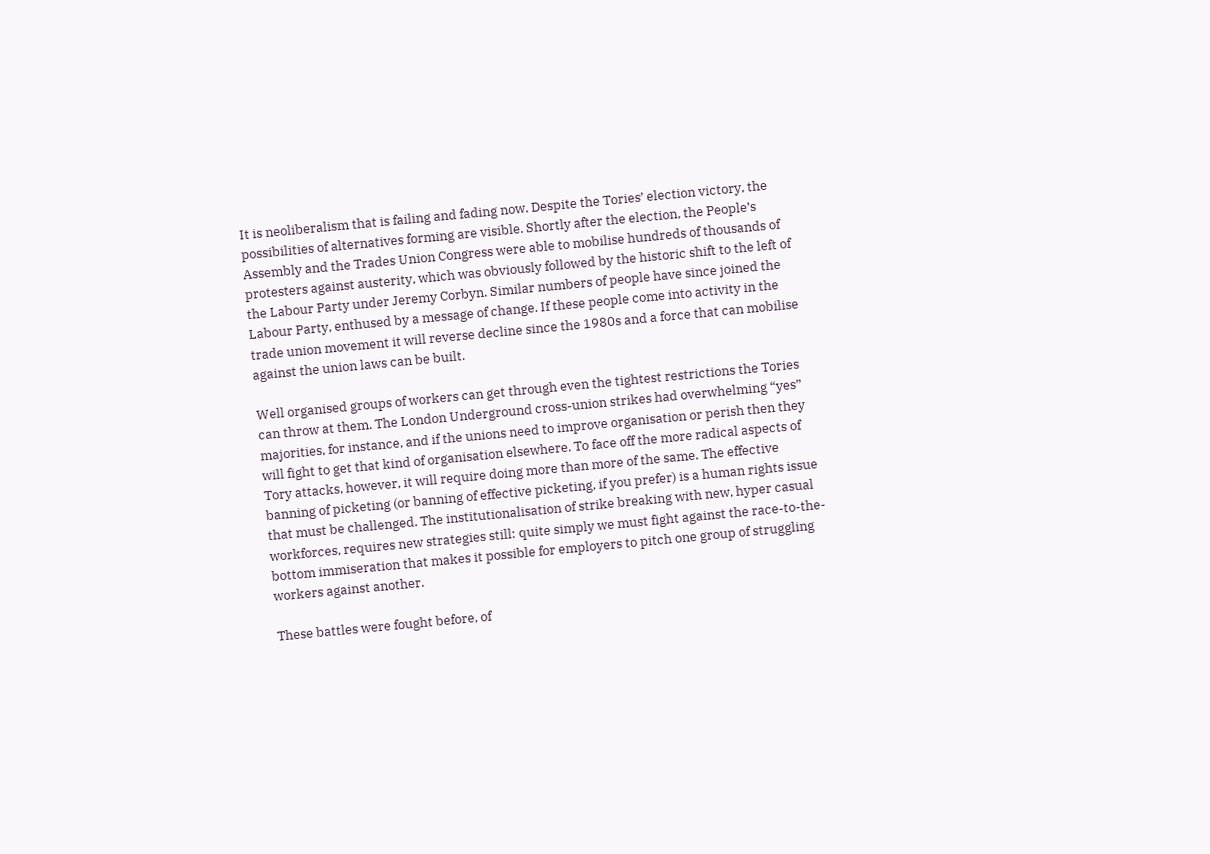It is neoliberalism that is failing and fading now. Despite the Tories’ election victory, the possibilities of alternatives forming are visible. Shortly after the election, the People’s Assembly and the Trades Union Congress were able to mobilise hundreds of thousands of protesters against austerity, which was obviously followed by the historic shift to the left of the Labour Party under Jeremy Corbyn. Similar numbers of people have since joined the Labour Party, enthused by a message of change. If these people come into activity in the trade union movement it will reverse decline since the 1980s and a force that can mobilise against the union laws can be built.

Well organised groups of workers can get through even the tightest restrictions the Tories can throw at them. The London Underground cross-union strikes had overwhelming “yes” majorities, for instance, and if the unions need to improve organisation or perish then they will fight to get that kind of organisation elsewhere. To face off the more radical aspects of Tory attacks, however, it will require doing more than more of the same. The effective banning of picketing (or banning of effective picketing, if you prefer) is a human rights issue that must be challenged. The institutionalisation of strike breaking with new, hyper casual workforces, requires new strategies still: quite simply we must fight against the race-to-the-bottom immiseration that makes it possible for employers to pitch one group of struggling workers against another.

These battles were fought before, of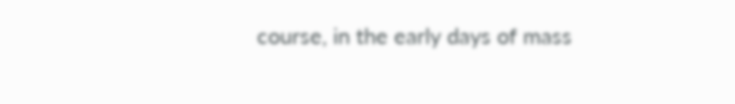course, in the early days of mass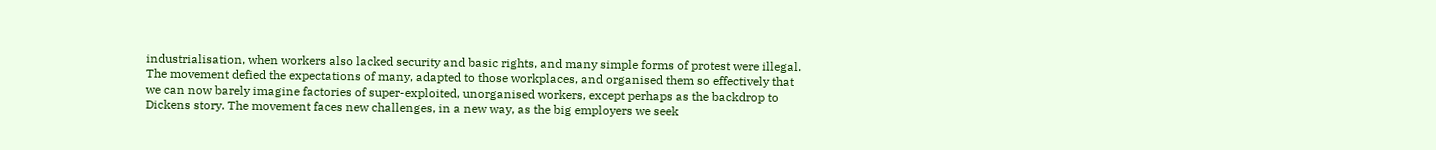industrialisation, when workers also lacked security and basic rights, and many simple forms of protest were illegal. The movement defied the expectations of many, adapted to those workplaces, and organised them so effectively that we can now barely imagine factories of super-exploited, unorganised workers, except perhaps as the backdrop to Dickens story. The movement faces new challenges, in a new way, as the big employers we seek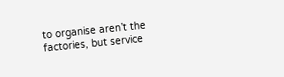to organise aren’t the factories, but service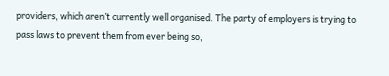providers, which aren’t currently well organised. The party of employers is trying to pass laws to prevent them from ever being so,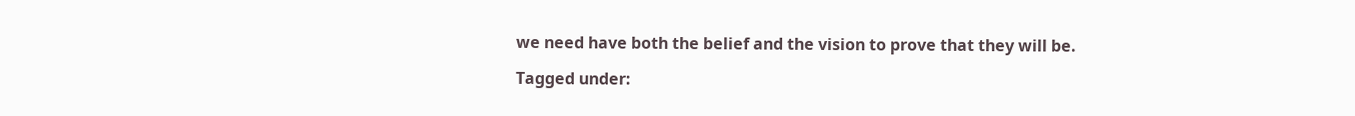we need have both the belief and the vision to prove that they will be.

Tagged under: